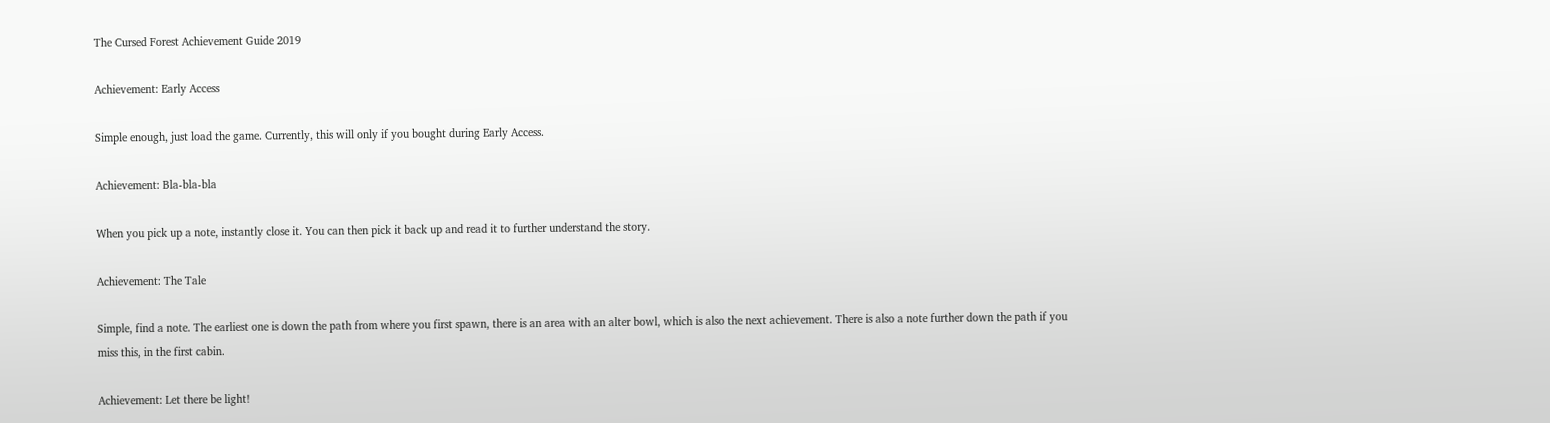The Cursed Forest Achievement Guide 2019

Achievement: Early Access

Simple enough, just load the game. Currently, this will only if you bought during Early Access.

Achievement: Bla-bla-bla

When you pick up a note, instantly close it. You can then pick it back up and read it to further understand the story.

Achievement: The Tale

Simple, find a note. The earliest one is down the path from where you first spawn, there is an area with an alter bowl, which is also the next achievement. There is also a note further down the path if you miss this, in the first cabin.

Achievement: Let there be light!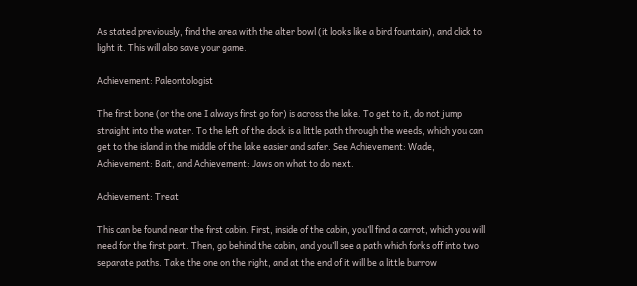As stated previously, find the area with the alter bowl (it looks like a bird fountain), and click to light it. This will also save your game.

Achievement: Paleontologist

The first bone (or the one I always first go for) is across the lake. To get to it, do not jump straight into the water. To the left of the dock is a little path through the weeds, which you can get to the island in the middle of the lake easier and safer. See Achievement: Wade, Achievement: Bait, and Achievement: Jaws on what to do next.

Achievement: Treat

This can be found near the first cabin. First, inside of the cabin, you’ll find a carrot, which you will need for the first part. Then, go behind the cabin, and you’ll see a path which forks off into two separate paths. Take the one on the right, and at the end of it will be a little burrow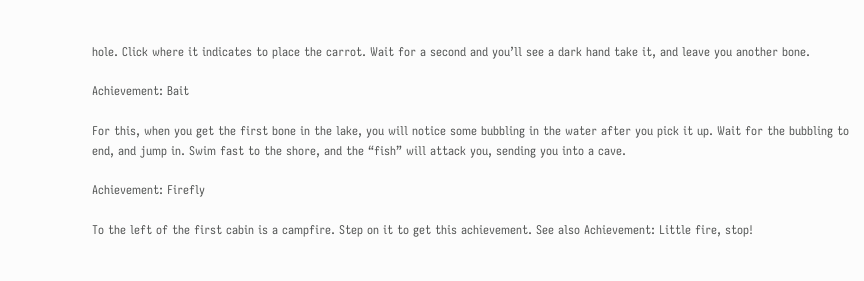hole. Click where it indicates to place the carrot. Wait for a second and you’ll see a dark hand take it, and leave you another bone.

Achievement: Bait

For this, when you get the first bone in the lake, you will notice some bubbling in the water after you pick it up. Wait for the bubbling to end, and jump in. Swim fast to the shore, and the “fish” will attack you, sending you into a cave.

Achievement: Firefly

To the left of the first cabin is a campfire. Step on it to get this achievement. See also Achievement: Little fire, stop!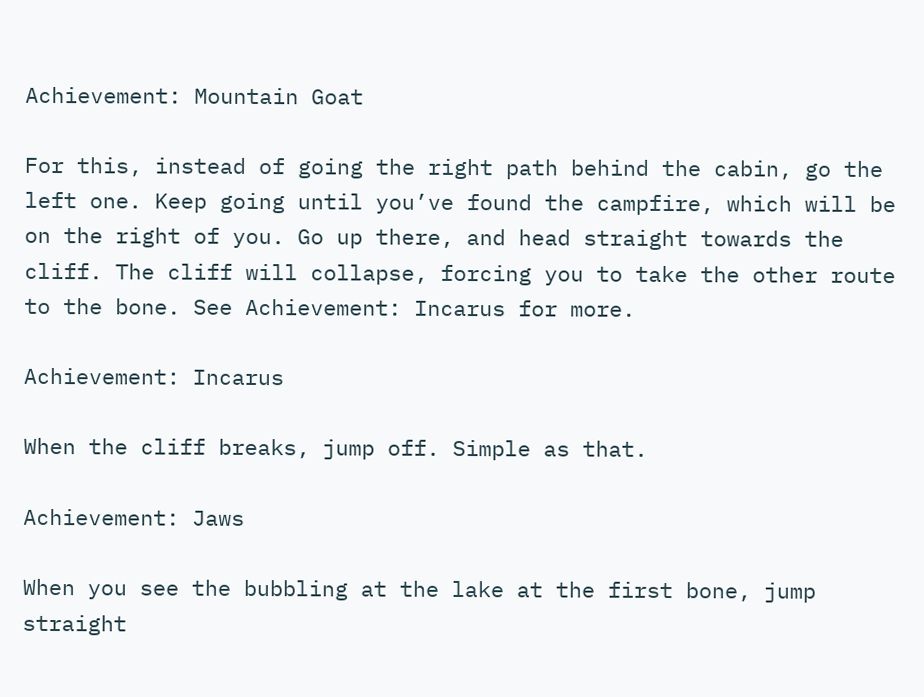Achievement: Mountain Goat

For this, instead of going the right path behind the cabin, go the left one. Keep going until you’ve found the campfire, which will be on the right of you. Go up there, and head straight towards the cliff. The cliff will collapse, forcing you to take the other route to the bone. See Achievement: Incarus for more.

Achievement: Incarus

When the cliff breaks, jump off. Simple as that.

Achievement: Jaws

When you see the bubbling at the lake at the first bone, jump straight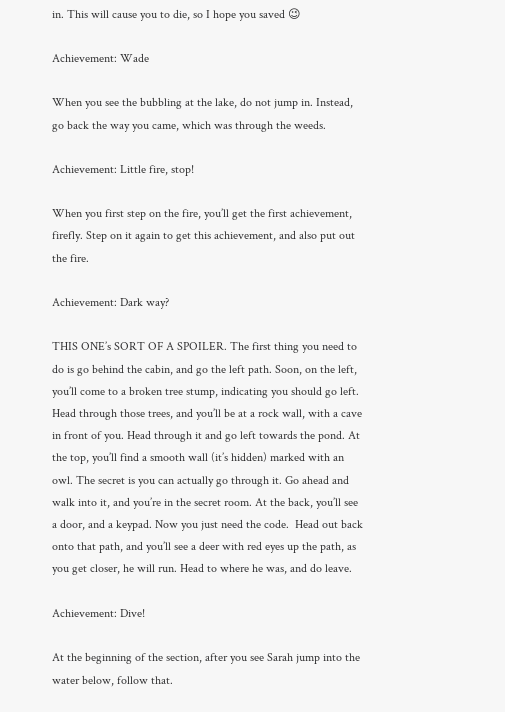in. This will cause you to die, so I hope you saved 😉

Achievement: Wade

When you see the bubbling at the lake, do not jump in. Instead, go back the way you came, which was through the weeds.

Achievement: Little fire, stop!

When you first step on the fire, you’ll get the first achievement, firefly. Step on it again to get this achievement, and also put out the fire.

Achievement: Dark way?

THIS ONE’s SORT OF A SPOILER. The first thing you need to do is go behind the cabin, and go the left path. Soon, on the left, you’ll come to a broken tree stump, indicating you should go left. Head through those trees, and you’ll be at a rock wall, with a cave in front of you. Head through it and go left towards the pond. At the top, you’ll find a smooth wall (it’s hidden) marked with an owl. The secret is you can actually go through it. Go ahead and walk into it, and you’re in the secret room. At the back, you’ll see a door, and a keypad. Now you just need the code.  Head out back onto that path, and you’ll see a deer with red eyes up the path, as you get closer, he will run. Head to where he was, and do leave.

Achievement: Dive!

At the beginning of the section, after you see Sarah jump into the water below, follow that.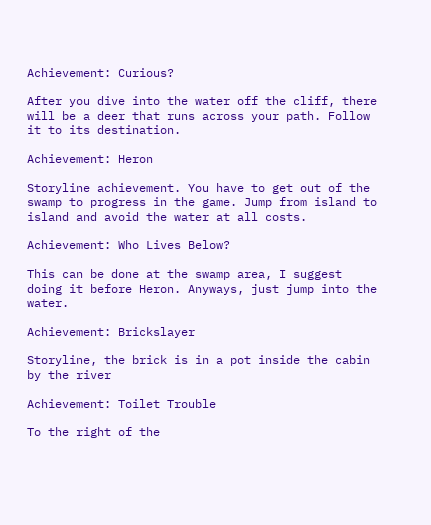Achievement: Curious?

After you dive into the water off the cliff, there will be a deer that runs across your path. Follow it to its destination.

Achievement: Heron

Storyline achievement. You have to get out of the swamp to progress in the game. Jump from island to island and avoid the water at all costs.

Achievement: Who Lives Below?

This can be done at the swamp area, I suggest doing it before Heron. Anyways, just jump into the water.

Achievement: Brickslayer

Storyline, the brick is in a pot inside the cabin by the river

Achievement: Toilet Trouble

To the right of the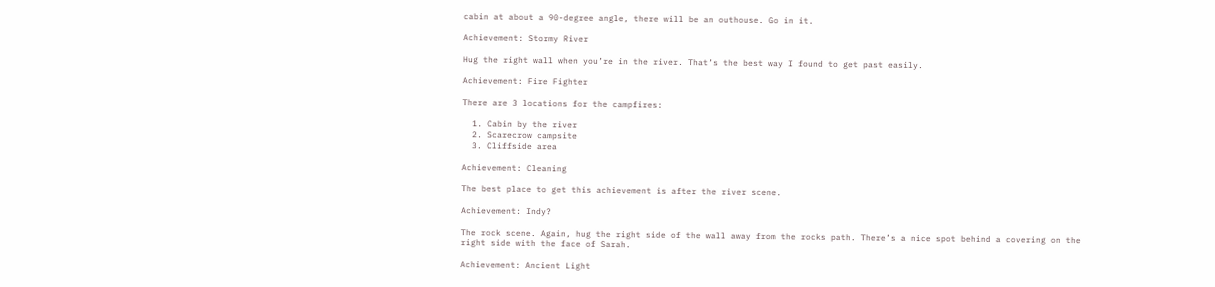cabin at about a 90-degree angle, there will be an outhouse. Go in it.

Achievement: Stormy River

Hug the right wall when you’re in the river. That’s the best way I found to get past easily.

Achievement: Fire Fighter

There are 3 locations for the campfires:

  1. Cabin by the river
  2. Scarecrow campsite
  3. Cliffside area

Achievement: Cleaning

The best place to get this achievement is after the river scene.

Achievement: Indy?

The rock scene. Again, hug the right side of the wall away from the rocks path. There’s a nice spot behind a covering on the right side with the face of Sarah.

Achievement: Ancient Light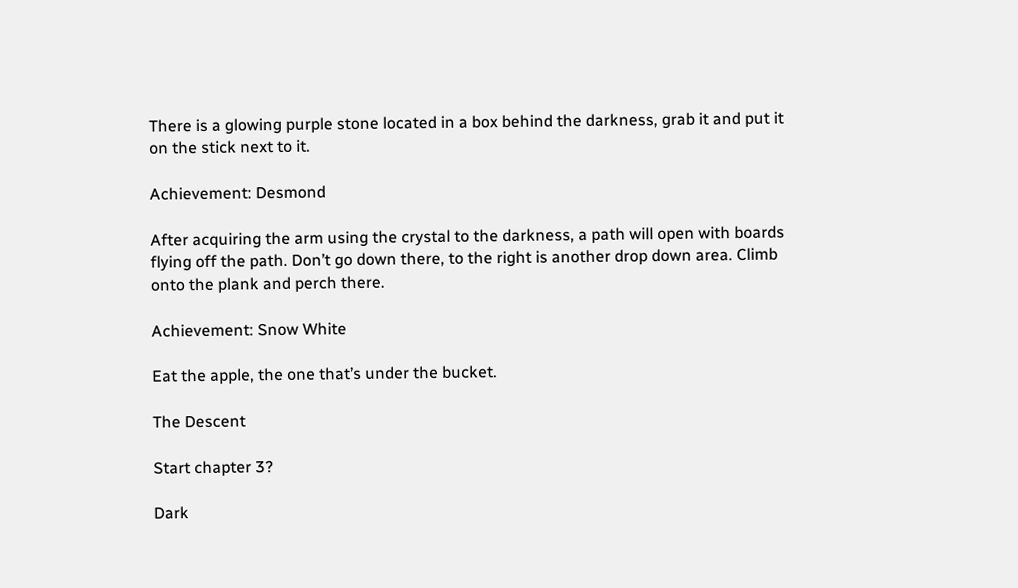There is a glowing purple stone located in a box behind the darkness, grab it and put it on the stick next to it.

Achievement: Desmond

After acquiring the arm using the crystal to the darkness, a path will open with boards flying off the path. Don’t go down there, to the right is another drop down area. Climb onto the plank and perch there.

Achievement: Snow White

Eat the apple, the one that’s under the bucket.

The Descent

Start chapter 3?

Dark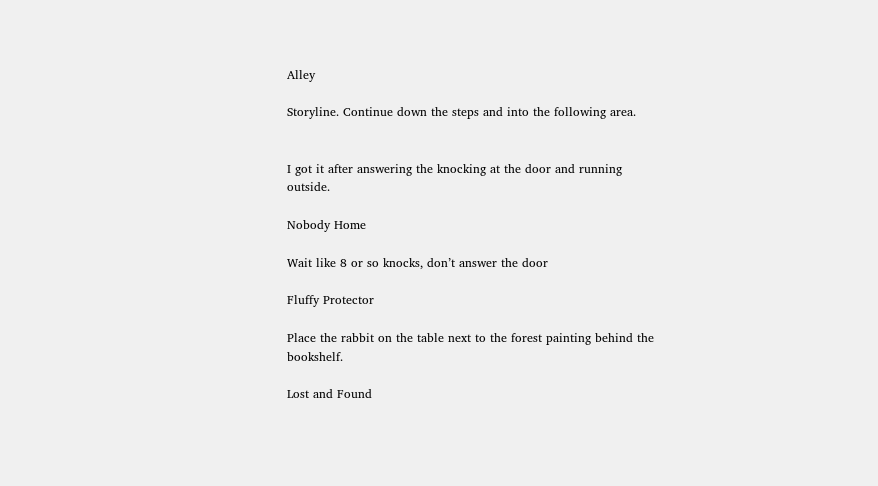Alley

Storyline. Continue down the steps and into the following area.


I got it after answering the knocking at the door and running outside.

Nobody Home

Wait like 8 or so knocks, don’t answer the door

Fluffy Protector

Place the rabbit on the table next to the forest painting behind the bookshelf.

Lost and Found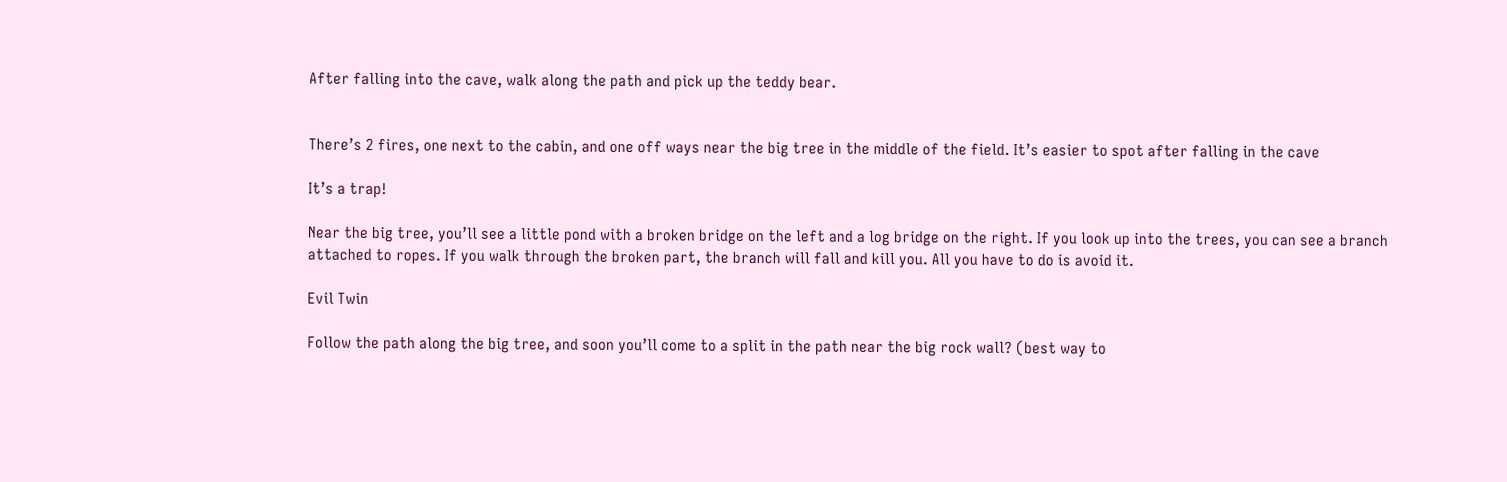After falling into the cave, walk along the path and pick up the teddy bear.


There’s 2 fires, one next to the cabin, and one off ways near the big tree in the middle of the field. It’s easier to spot after falling in the cave

It’s a trap!

Near the big tree, you’ll see a little pond with a broken bridge on the left and a log bridge on the right. If you look up into the trees, you can see a branch attached to ropes. If you walk through the broken part, the branch will fall and kill you. All you have to do is avoid it.

Evil Twin

Follow the path along the big tree, and soon you’ll come to a split in the path near the big rock wall? (best way to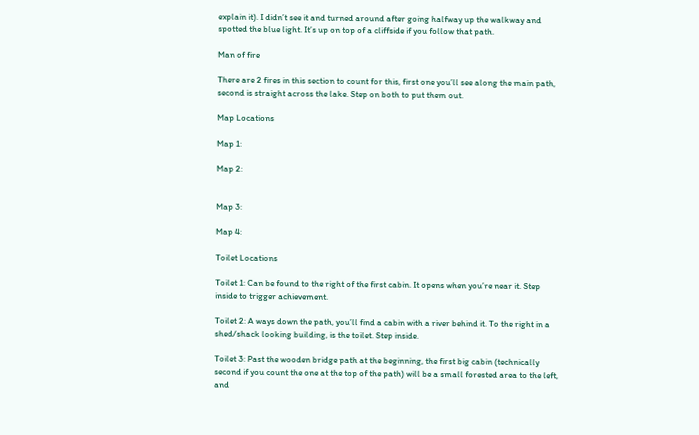explain it). I didn’t see it and turned around after going halfway up the walkway and spotted the blue light. It’s up on top of a cliffside if you follow that path.

Man of fire

There are 2 fires in this section to count for this, first one you’ll see along the main path, second is straight across the lake. Step on both to put them out.

Map Locations

Map 1:

Map 2:


Map 3:

Map 4:

Toilet Locations

Toilet 1: Can be found to the right of the first cabin. It opens when you’re near it. Step inside to trigger achievement.

Toilet 2: A ways down the path, you’ll find a cabin with a river behind it. To the right in a shed/shack looking building, is the toilet. Step inside.

Toilet 3: Past the wooden bridge path at the beginning, the first big cabin (technically second if you count the one at the top of the path) will be a small forested area to the left, and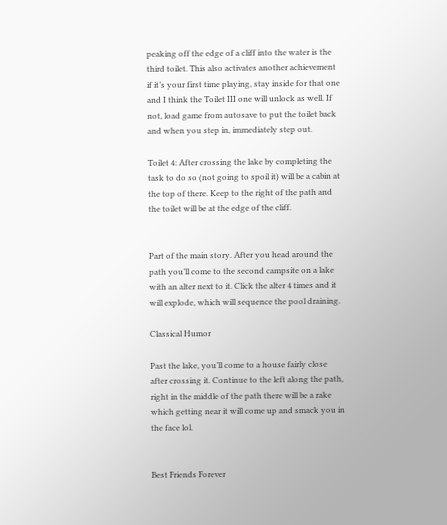peaking off the edge of a cliff into the water is the third toilet. This also activates another achievement if it’s your first time playing, stay inside for that one and I think the Toilet III one will unlock as well. If not, load game from autosave to put the toilet back and when you step in, immediately step out.

Toilet 4: After crossing the lake by completing the task to do so (not going to spoil it) will be a cabin at the top of there. Keep to the right of the path and the toilet will be at the edge of the cliff.


Part of the main story. After you head around the path you’ll come to the second campsite on a lake with an alter next to it. Click the alter 4 times and it will explode, which will sequence the pool draining.

Classical Humor

Past the lake, you’ll come to a house fairly close after crossing it. Continue to the left along the path, right in the middle of the path there will be a rake which getting near it will come up and smack you in the face lol.


Best Friends Forever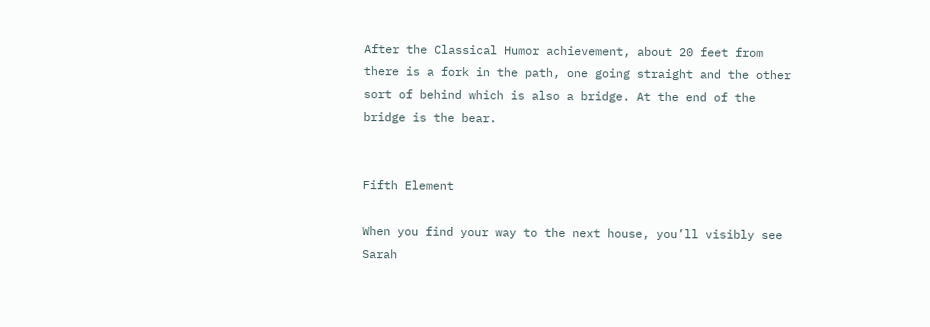After the Classical Humor achievement, about 20 feet from there is a fork in the path, one going straight and the other sort of behind which is also a bridge. At the end of the bridge is the bear.


Fifth Element

When you find your way to the next house, you’ll visibly see Sarah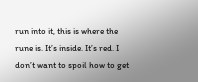run into it, this is where the rune is. It’s inside. It’s red. I don’t want to spoil how to get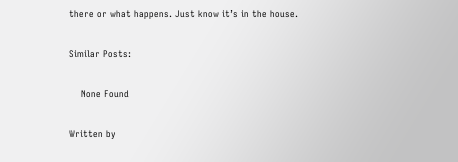there or what happens. Just know it’s in the house.

Similar Posts:

    None Found

Written by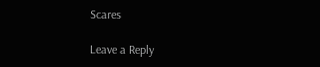Scares

Leave a Reply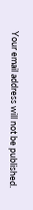Your email address will not be published.